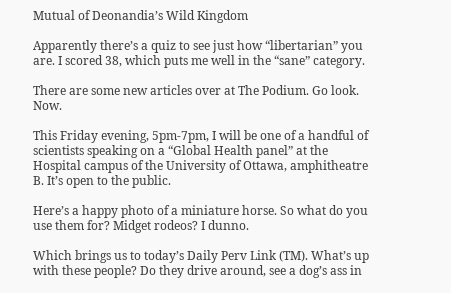Mutual of Deonandia’s Wild Kingdom

Apparently there’s a quiz to see just how “libertarian” you are. I scored 38, which puts me well in the “sane” category.

There are some new articles over at The Podium. Go look. Now.

This Friday evening, 5pm-7pm, I will be one of a handful of scientists speaking on a “Global Health panel” at the Hospital campus of the University of Ottawa, amphitheatre B. It’s open to the public.

Here’s a happy photo of a miniature horse. So what do you use them for? Midget rodeos? I dunno.

Which brings us to today’s Daily Perv Link (TM). What’s up with these people? Do they drive around, see a dog’s ass in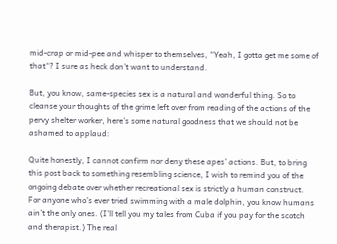mid-crap or mid-pee and whisper to themselves, “Yeah, I gotta get me some of that“? I sure as heck don’t want to understand.

But, you know, same-species sex is a natural and wonderful thing. So to cleanse your thoughts of the grime left over from reading of the actions of the pervy shelter worker, here’s some natural goodness that we should not be ashamed to applaud:

Quite honestly, I cannot confirm nor deny these apes’ actions. But, to bring this post back to something resembling science, I wish to remind you of the ongoing debate over whether recreational sex is strictly a human construct. For anyone who’s ever tried swimming with a male dolphin, you know humans ain’t the only ones. (I’ll tell you my tales from Cuba if you pay for the scotch and therapist.) The real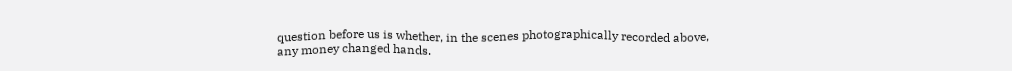question before us is whether, in the scenes photographically recorded above, any money changed hands.